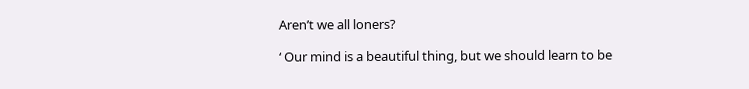Aren’t we all loners?

‘ Our mind is a beautiful thing, but we should learn to be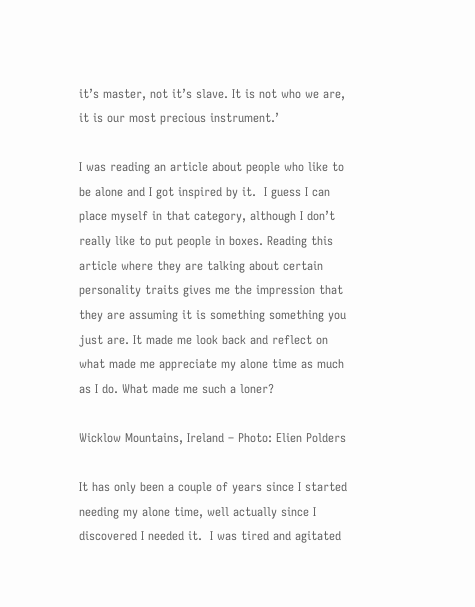it’s master, not it’s slave. It is not who we are, it is our most precious instrument.’

I was reading an article about people who like to be alone and I got inspired by it.  I guess I can place myself in that category, although I don’t really like to put people in boxes. Reading this article where they are talking about certain personality traits gives me the impression that they are assuming it is something something you just are. It made me look back and reflect on what made me appreciate my alone time as much as I do. What made me such a loner?

Wicklow Mountains, Ireland – Photo: Elien Polders

It has only been a couple of years since I started needing my alone time, well actually since I discovered I needed it.  I was tired and agitated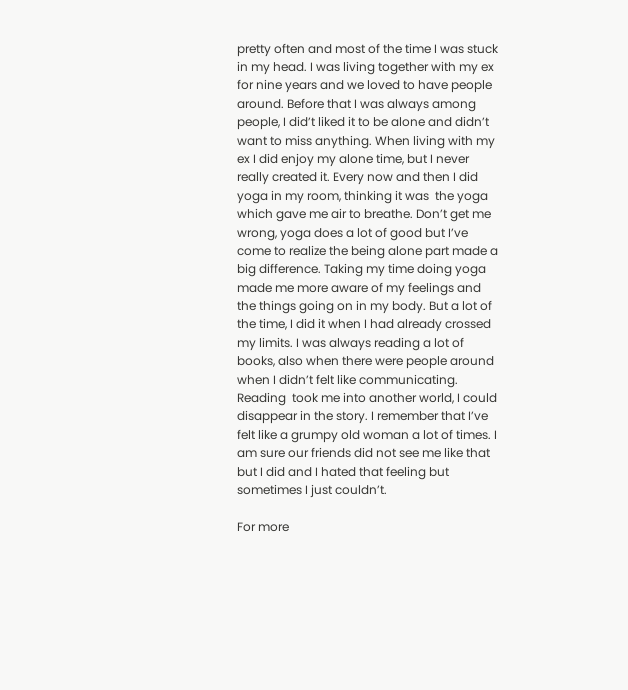pretty often and most of the time I was stuck in my head. I was living together with my ex for nine years and we loved to have people around. Before that I was always among people, I did’t liked it to be alone and didn’t want to miss anything. When living with my ex I did enjoy my alone time, but I never really created it. Every now and then I did yoga in my room, thinking it was  the yoga which gave me air to breathe. Don’t get me wrong, yoga does a lot of good but I’ve come to realize the being alone part made a big difference. Taking my time doing yoga made me more aware of my feelings and the things going on in my body. But a lot of the time, I did it when I had already crossed my limits. I was always reading a lot of books, also when there were people around when I didn’t felt like communicating. Reading  took me into another world, I could disappear in the story. I remember that I’ve felt like a grumpy old woman a lot of times. I am sure our friends did not see me like that but I did and I hated that feeling but sometimes I just couldn’t.

For more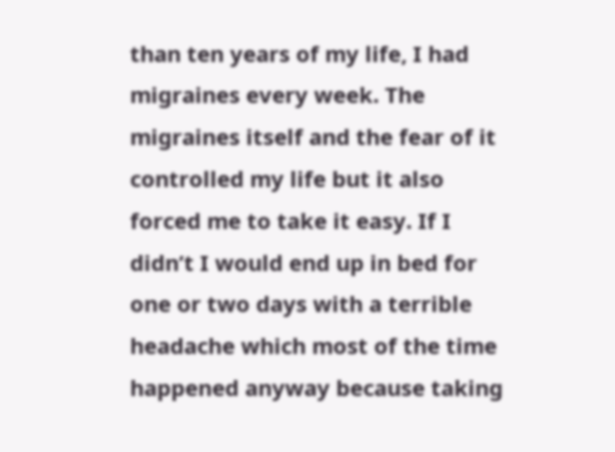than ten years of my life, I had migraines every week. The migraines itself and the fear of it controlled my life but it also forced me to take it easy. If I didn’t I would end up in bed for one or two days with a terrible headache which most of the time happened anyway because taking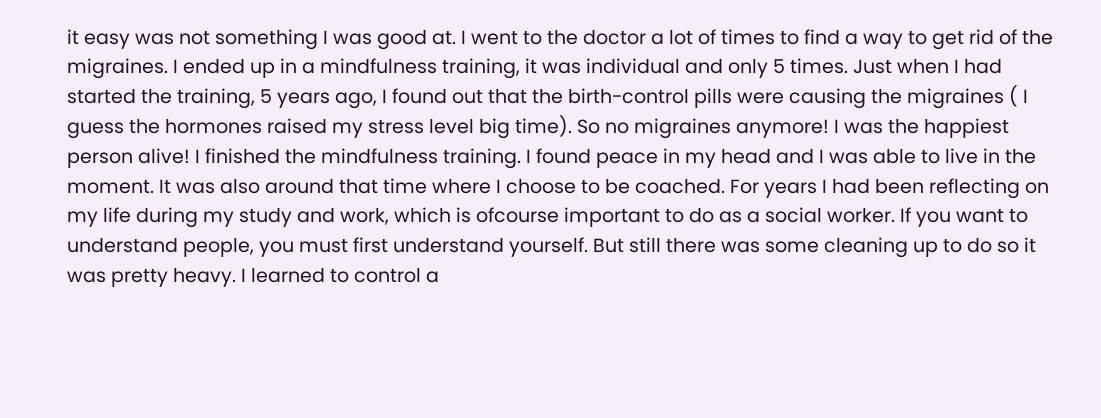it easy was not something I was good at. I went to the doctor a lot of times to find a way to get rid of the migraines. I ended up in a mindfulness training, it was individual and only 5 times. Just when I had started the training, 5 years ago, I found out that the birth-control pills were causing the migraines ( I guess the hormones raised my stress level big time). So no migraines anymore! I was the happiest person alive! I finished the mindfulness training. I found peace in my head and I was able to live in the moment. It was also around that time where I choose to be coached. For years I had been reflecting on my life during my study and work, which is ofcourse important to do as a social worker. If you want to understand people, you must first understand yourself. But still there was some cleaning up to do so it was pretty heavy. I learned to control a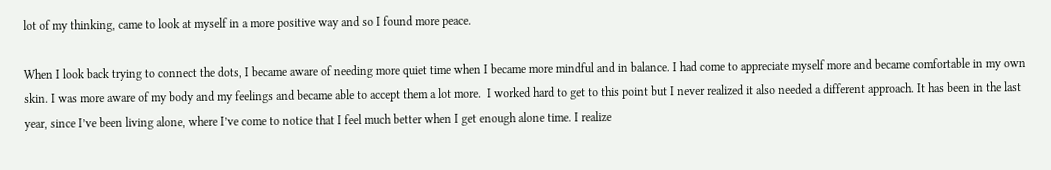lot of my thinking, came to look at myself in a more positive way and so I found more peace.

When I look back trying to connect the dots, I became aware of needing more quiet time when I became more mindful and in balance. I had come to appreciate myself more and became comfortable in my own skin. I was more aware of my body and my feelings and became able to accept them a lot more.  I worked hard to get to this point but I never realized it also needed a different approach. It has been in the last year, since I’ve been living alone, where I’ve come to notice that I feel much better when I get enough alone time. I realize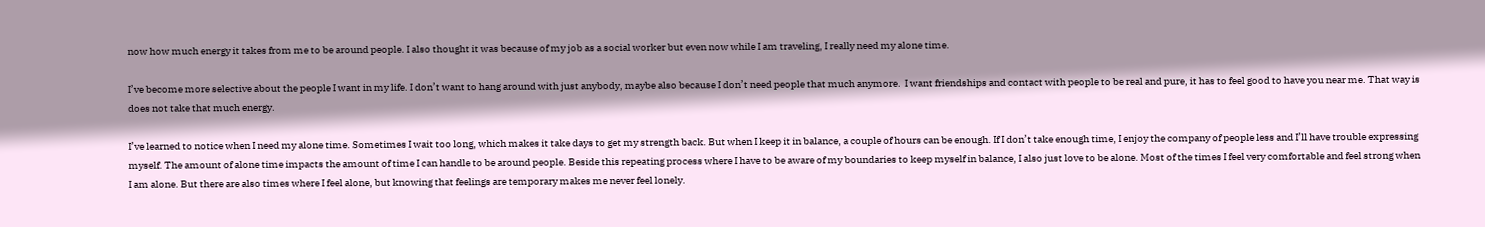now how much energy it takes from me to be around people. I also thought it was because of my job as a social worker but even now while I am traveling, I really need my alone time.

I’ve become more selective about the people I want in my life. I don’t want to hang around with just anybody, maybe also because I don’t need people that much anymore.  I want friendships and contact with people to be real and pure, it has to feel good to have you near me. That way is does not take that much energy.

I’ve learned to notice when I need my alone time. Sometimes I wait too long, which makes it take days to get my strength back. But when I keep it in balance, a couple of hours can be enough. If I don’t take enough time, I enjoy the company of people less and I’ll have trouble expressing myself. The amount of alone time impacts the amount of time I can handle to be around people. Beside this repeating process where I have to be aware of my boundaries to keep myself in balance, I also just love to be alone. Most of the times I feel very comfortable and feel strong when I am alone. But there are also times where I feel alone, but knowing that feelings are temporary makes me never feel lonely.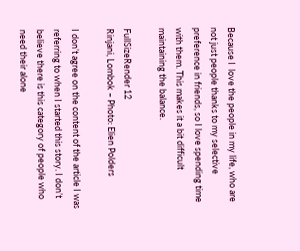Because I  love the people in my life, who are not just people thanks to my selective preference in friends, so I love spending time with them. This makes it a bit difficult maintaining the balance.

FullSizeRender 12
Rinjani, Lombok – Photo: Elien Polders

I don’t agree on the content of the article I was referring to when I started this story. I don’t believe there is this category of people who need their alone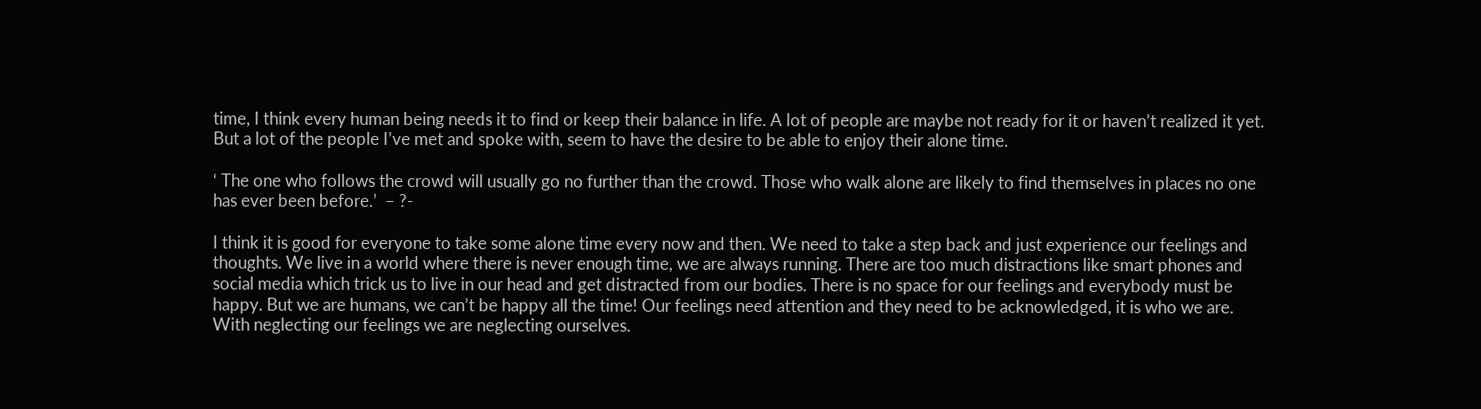time, I think every human being needs it to find or keep their balance in life. A lot of people are maybe not ready for it or haven’t realized it yet. But a lot of the people I’ve met and spoke with, seem to have the desire to be able to enjoy their alone time.

‘ The one who follows the crowd will usually go no further than the crowd. Those who walk alone are likely to find themselves in places no one has ever been before.’  – ?-

I think it is good for everyone to take some alone time every now and then. We need to take a step back and just experience our feelings and thoughts. We live in a world where there is never enough time, we are always running. There are too much distractions like smart phones and social media which trick us to live in our head and get distracted from our bodies. There is no space for our feelings and everybody must be happy. But we are humans, we can’t be happy all the time! Our feelings need attention and they need to be acknowledged, it is who we are. With neglecting our feelings we are neglecting ourselves.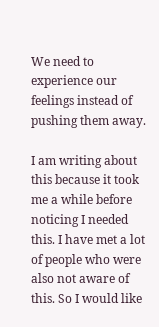We need to experience our feelings instead of pushing them away.

I am writing about this because it took me a while before noticing I needed this. I have met a lot of people who were also not aware of this. So I would like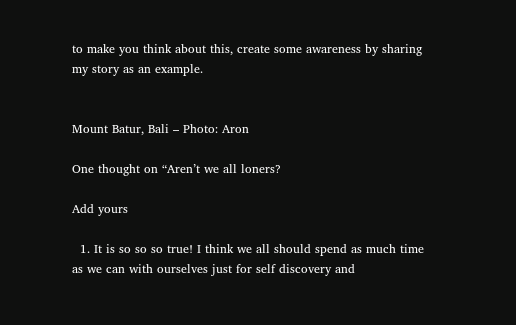to make you think about this, create some awareness by sharing my story as an example.


Mount Batur, Bali – Photo: Aron

One thought on “Aren’t we all loners?

Add yours

  1. It is so so so true! I think we all should spend as much time as we can with ourselves just for self discovery and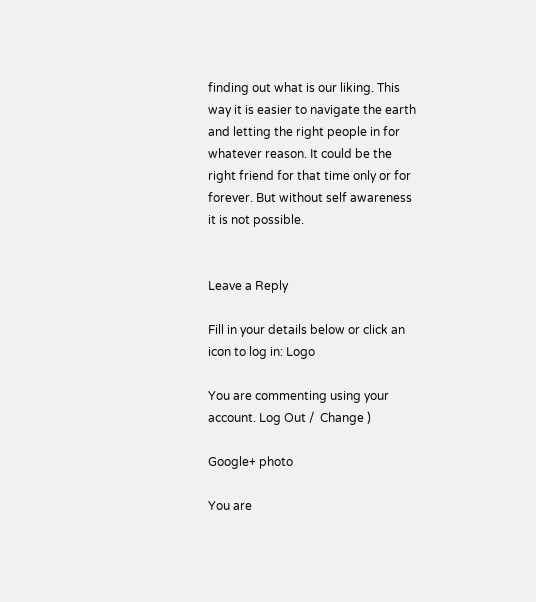finding out what is our liking. This way it is easier to navigate the earth and letting the right people in for whatever reason. It could be the right friend for that time only or for forever. But without self awareness it is not possible.


Leave a Reply

Fill in your details below or click an icon to log in: Logo

You are commenting using your account. Log Out /  Change )

Google+ photo

You are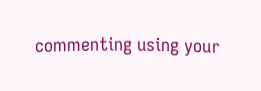commenting using your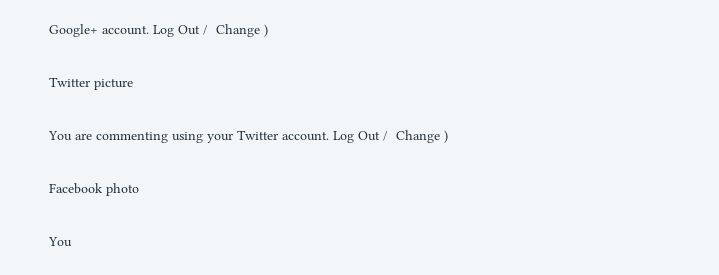Google+ account. Log Out /  Change )

Twitter picture

You are commenting using your Twitter account. Log Out /  Change )

Facebook photo

You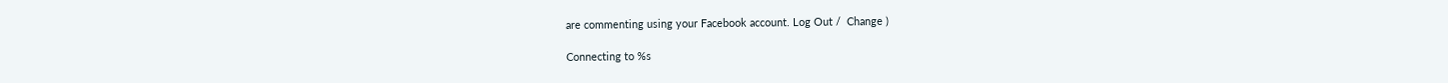are commenting using your Facebook account. Log Out /  Change )

Connecting to %s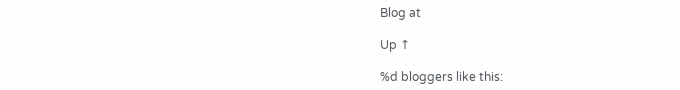Blog at

Up ↑

%d bloggers like this: